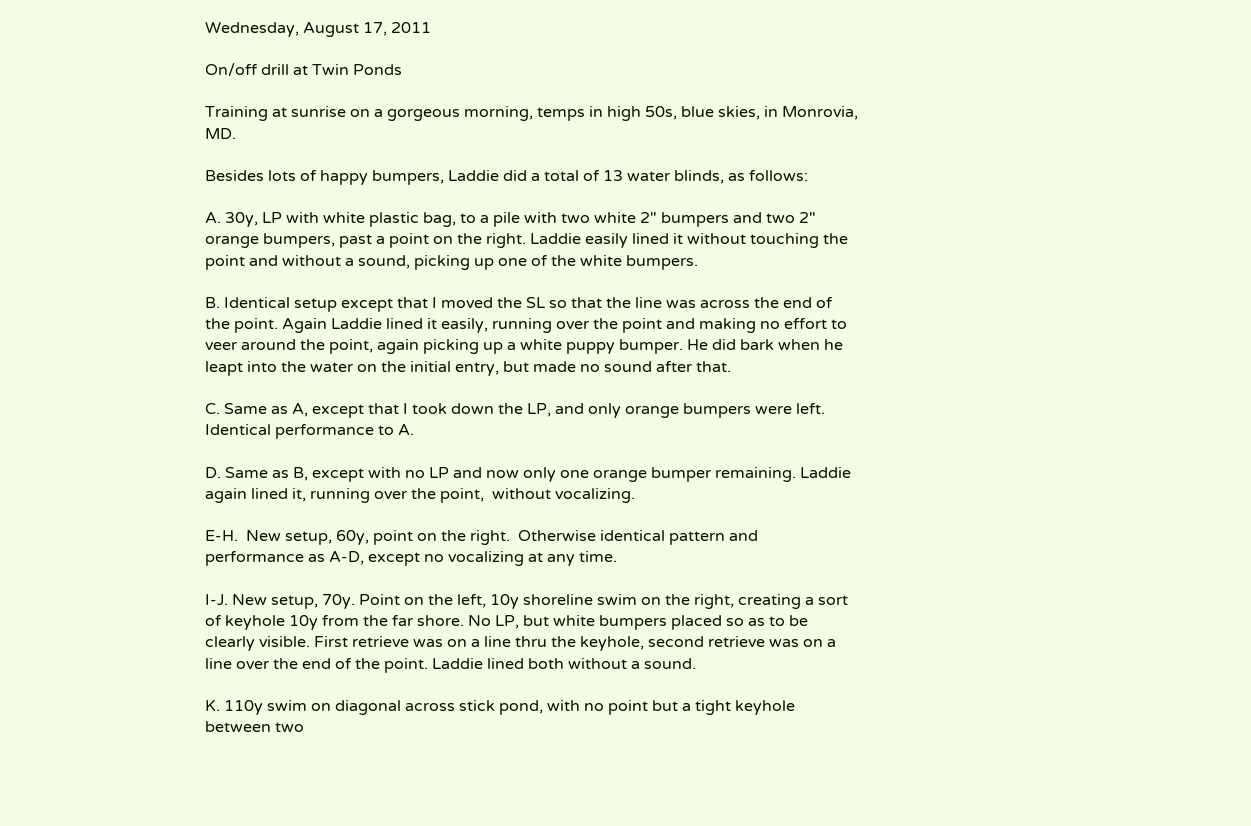Wednesday, August 17, 2011

On/off drill at Twin Ponds

Training at sunrise on a gorgeous morning, temps in high 50s, blue skies, in Monrovia, MD.

Besides lots of happy bumpers, Laddie did a total of 13 water blinds, as follows:

A. 30y, LP with white plastic bag, to a pile with two white 2" bumpers and two 2" orange bumpers, past a point on the right. Laddie easily lined it without touching the point and without a sound, picking up one of the white bumpers.

B. Identical setup except that I moved the SL so that the line was across the end of the point. Again Laddie lined it easily, running over the point and making no effort to veer around the point, again picking up a white puppy bumper. He did bark when he leapt into the water on the initial entry, but made no sound after that.

C. Same as A, except that I took down the LP, and only orange bumpers were left. Identical performance to A.

D. Same as B, except with no LP and now only one orange bumper remaining. Laddie again lined it, running over the point,  without vocalizing.

E-H.  New setup, 60y, point on the right.  Otherwise identical pattern and performance as A-D, except no vocalizing at any time.

I-J. New setup, 70y. Point on the left, 10y shoreline swim on the right, creating a sort of keyhole 10y from the far shore. No LP, but white bumpers placed so as to be clearly visible. First retrieve was on a line thru the keyhole, second retrieve was on a line over the end of the point. Laddie lined both without a sound.

K. 110y swim on diagonal across stick pond, with no point but a tight keyhole between two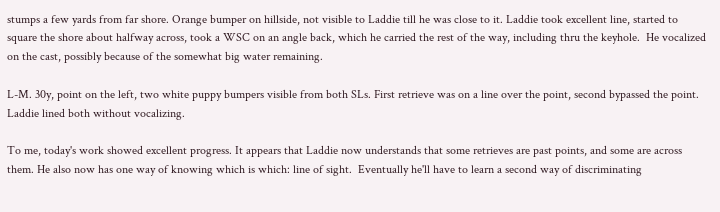stumps a few yards from far shore. Orange bumper on hillside, not visible to Laddie till he was close to it. Laddie took excellent line, started to square the shore about halfway across, took a WSC on an angle back, which he carried the rest of the way, including thru the keyhole.  He vocalized on the cast, possibly because of the somewhat big water remaining.

L-M. 30y, point on the left, two white puppy bumpers visible from both SLs. First retrieve was on a line over the point, second bypassed the point. Laddie lined both without vocalizing.

To me, today's work showed excellent progress. It appears that Laddie now understands that some retrieves are past points, and some are across them. He also now has one way of knowing which is which: line of sight.  Eventually he'll have to learn a second way of discriminating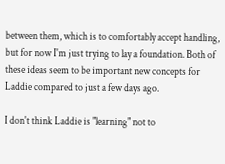between them, which is to comfortably accept handling, but for now I'm just trying to lay a foundation. Both of these ideas seem to be important new concepts for Laddie compared to just a few days ago.

I don't think Laddie is "learning" not to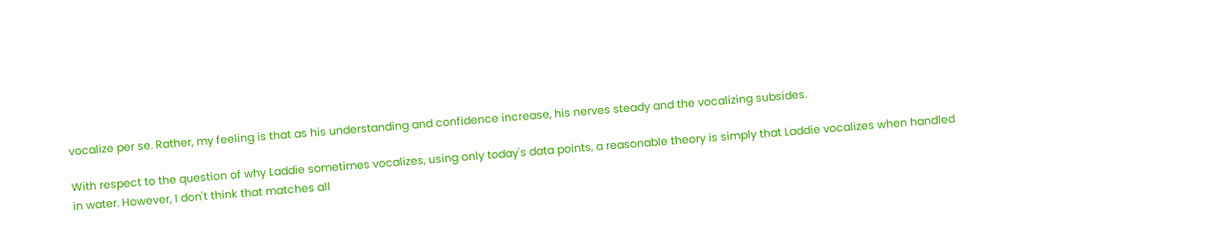vocalize per se. Rather, my feeling is that as his understanding and confidence increase, his nerves steady and the vocalizing subsides.

With respect to the question of why Laddie sometimes vocalizes, using only today's data points, a reasonable theory is simply that Laddie vocalizes when handled in water. However, I don't think that matches all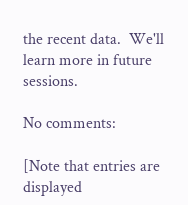the recent data.  We'll learn more in future sessions.

No comments:

[Note that entries are displayed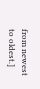from newest to oldest.]